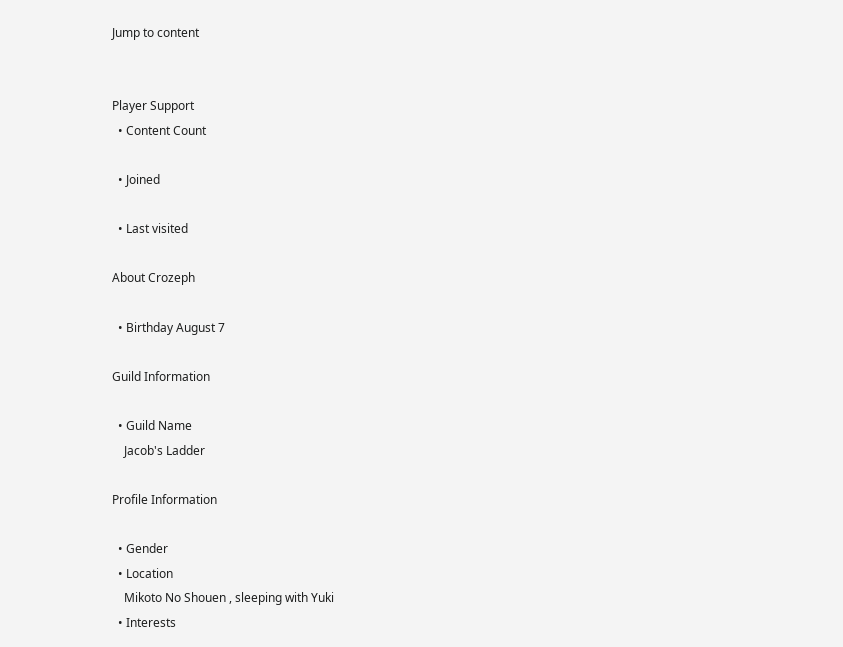Jump to content


Player Support
  • Content Count

  • Joined

  • Last visited

About Crozeph

  • Birthday August 7

Guild Information

  • Guild Name
    Jacob's Ladder

Profile Information

  • Gender
  • Location
    Mikoto No Shouen , sleeping with Yuki
  • Interests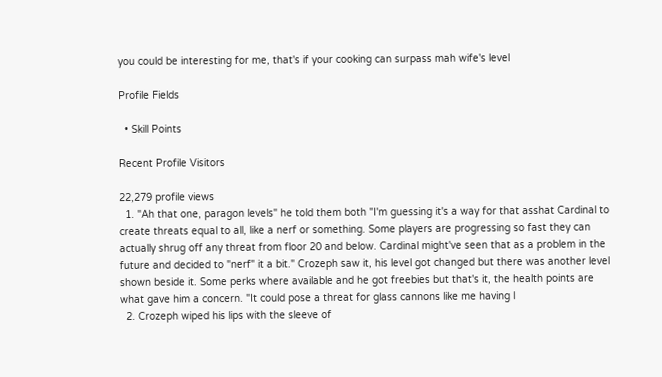you could be interesting for me, that's if your cooking can surpass mah wife's level

Profile Fields

  • Skill Points

Recent Profile Visitors

22,279 profile views
  1. "Ah that one, paragon levels" he told them both "I'm guessing it's a way for that asshat Cardinal to create threats equal to all, like a nerf or something. Some players are progressing so fast they can actually shrug off any threat from floor 20 and below. Cardinal might've seen that as a problem in the future and decided to "nerf" it a bit." Crozeph saw it, his level got changed but there was another level shown beside it. Some perks where available and he got freebies but that's it, the health points are what gave him a concern. "It could pose a threat for glass cannons like me having l
  2. Crozeph wiped his lips with the sleeve of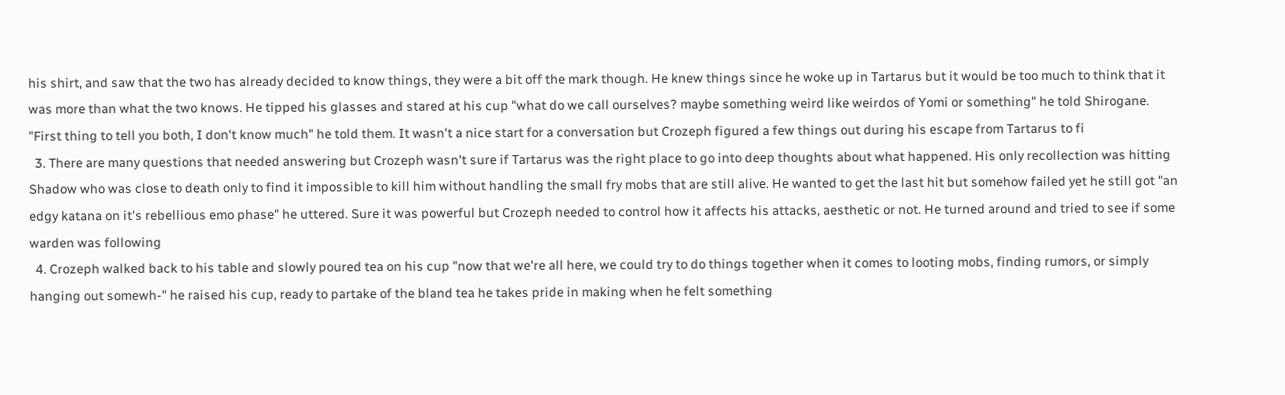his shirt, and saw that the two has already decided to know things, they were a bit off the mark though. He knew things since he woke up in Tartarus but it would be too much to think that it was more than what the two knows. He tipped his glasses and stared at his cup "what do we call ourselves? maybe something weird like weirdos of Yomi or something" he told Shirogane. "First thing to tell you both, I don't know much" he told them. It wasn't a nice start for a conversation but Crozeph figured a few things out during his escape from Tartarus to fi
  3. There are many questions that needed answering but Crozeph wasn't sure if Tartarus was the right place to go into deep thoughts about what happened. His only recollection was hitting Shadow who was close to death only to find it impossible to kill him without handling the small fry mobs that are still alive. He wanted to get the last hit but somehow failed yet he still got "an edgy katana on it's rebellious emo phase" he uttered. Sure it was powerful but Crozeph needed to control how it affects his attacks, aesthetic or not. He turned around and tried to see if some warden was following
  4. Crozeph walked back to his table and slowly poured tea on his cup "now that we're all here, we could try to do things together when it comes to looting mobs, finding rumors, or simply hanging out somewh-" he raised his cup, ready to partake of the bland tea he takes pride in making when he felt something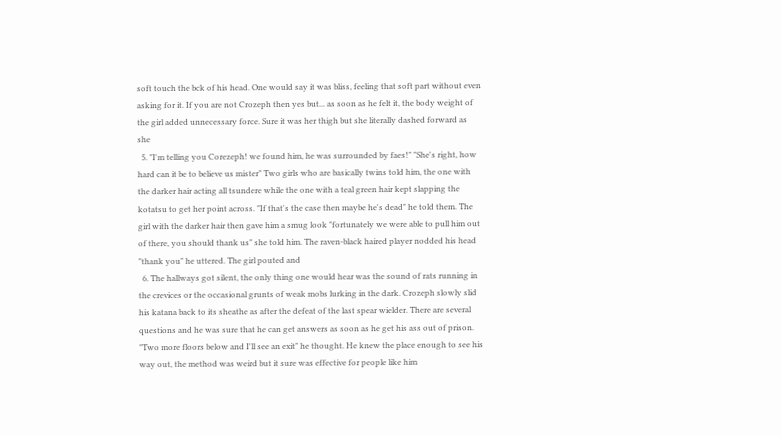soft touch the bck of his head. One would say it was bliss, feeling that soft part without even asking for it. If you are not Crozeph then yes but... as soon as he felt it, the body weight of the girl added unnecessary force. Sure it was her thigh but she literally dashed forward as she
  5. "I'm telling you Corezeph! we found him, he was surrounded by faes!" "She's right, how hard can it be to believe us mister" Two girls who are basically twins told him, the one with the darker hair acting all tsundere while the one with a teal green hair kept slapping the kotatsu to get her point across. "If that's the case then maybe he's dead" he told them. The girl with the darker hair then gave him a smug look "fortunately we were able to pull him out of there, you should thank us" she told him. The raven-black haired player nodded his head "thank you" he uttered. The girl pouted and
  6. The hallways got silent, the only thing one would hear was the sound of rats running in the crevices or the occasional grunts of weak mobs lurking in the dark. Crozeph slowly slid his katana back to its sheathe as after the defeat of the last spear wielder. There are several questions and he was sure that he can get answers as soon as he get his ass out of prison. "Two more floors below and I'll see an exit" he thought. He knew the place enough to see his way out, the method was weird but it sure was effective for people like him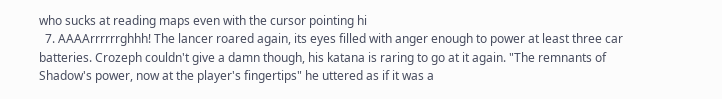who sucks at reading maps even with the cursor pointing hi
  7. AAAArrrrrrghhh! The lancer roared again, its eyes filled with anger enough to power at least three car batteries. Crozeph couldn't give a damn though, his katana is raring to go at it again. "The remnants of Shadow's power, now at the player's fingertips" he uttered as if it was a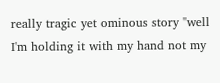really tragic yet ominous story "well I'm holding it with my hand not my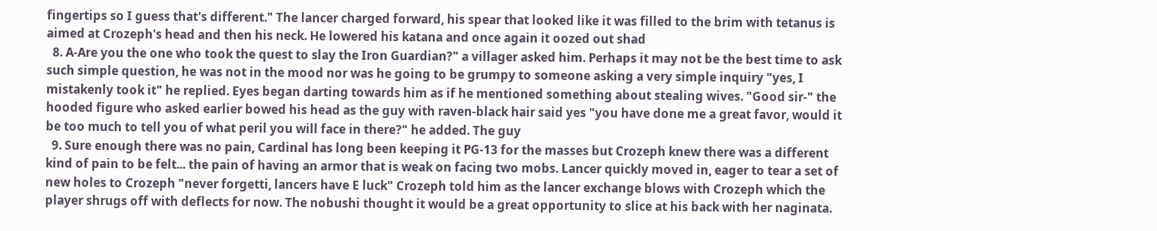fingertips so I guess that's different." The lancer charged forward, his spear that looked like it was filled to the brim with tetanus is aimed at Crozeph's head and then his neck. He lowered his katana and once again it oozed out shad
  8. A-Are you the one who took the quest to slay the Iron Guardian?" a villager asked him. Perhaps it may not be the best time to ask such simple question, he was not in the mood nor was he going to be grumpy to someone asking a very simple inquiry "yes, I mistakenly took it" he replied. Eyes began darting towards him as if he mentioned something about stealing wives. "Good sir-" the hooded figure who asked earlier bowed his head as the guy with raven-black hair said yes "you have done me a great favor, would it be too much to tell you of what peril you will face in there?" he added. The guy
  9. Sure enough there was no pain, Cardinal has long been keeping it PG-13 for the masses but Crozeph knew there was a different kind of pain to be felt... the pain of having an armor that is weak on facing two mobs. Lancer quickly moved in, eager to tear a set of new holes to Crozeph "never forgetti, lancers have E luck" Crozeph told him as the lancer exchange blows with Crozeph which the player shrugs off with deflects for now. The nobushi thought it would be a great opportunity to slice at his back with her naginata.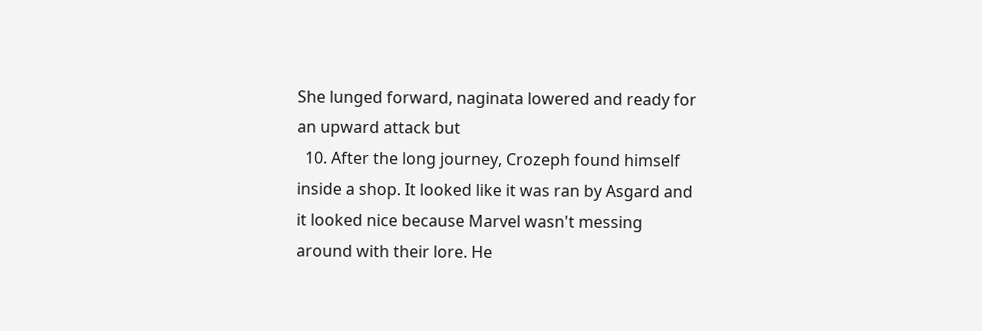She lunged forward, naginata lowered and ready for an upward attack but
  10. After the long journey, Crozeph found himself inside a shop. It looked like it was ran by Asgard and it looked nice because Marvel wasn't messing around with their lore. He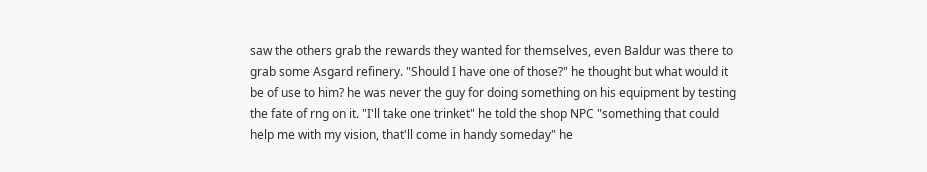saw the others grab the rewards they wanted for themselves, even Baldur was there to grab some Asgard refinery. "Should I have one of those?" he thought but what would it be of use to him? he was never the guy for doing something on his equipment by testing the fate of rng on it. "I'll take one trinket" he told the shop NPC "something that could help me with my vision, that'll come in handy someday" he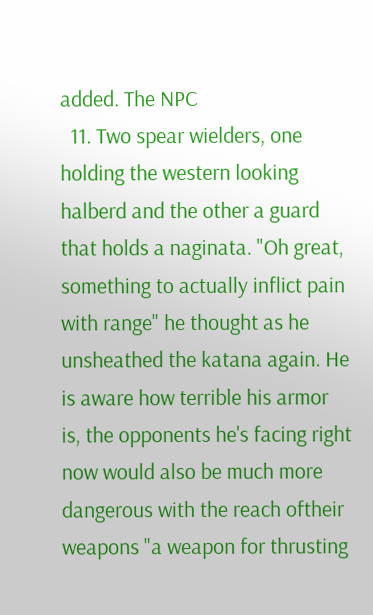added. The NPC
  11. Two spear wielders, one holding the western looking halberd and the other a guard that holds a naginata. "Oh great, something to actually inflict pain with range" he thought as he unsheathed the katana again. He is aware how terrible his armor is, the opponents he's facing right now would also be much more dangerous with the reach oftheir weapons "a weapon for thrusting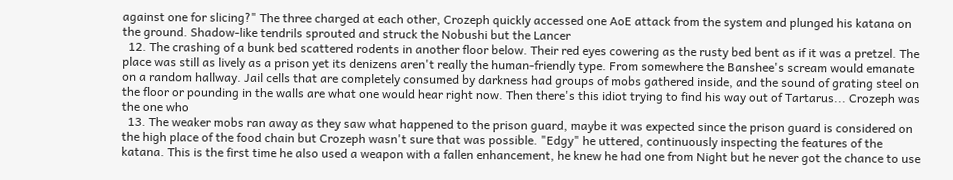against one for slicing?" The three charged at each other, Crozeph quickly accessed one AoE attack from the system and plunged his katana on the ground. Shadow-like tendrils sprouted and struck the Nobushi but the Lancer
  12. The crashing of a bunk bed scattered rodents in another floor below. Their red eyes cowering as the rusty bed bent as if it was a pretzel. The place was still as lively as a prison yet its denizens aren't really the human-friendly type. From somewhere the Banshee's scream would emanate on a random hallway. Jail cells that are completely consumed by darkness had groups of mobs gathered inside, and the sound of grating steel on the floor or pounding in the walls are what one would hear right now. Then there's this idiot trying to find his way out of Tartarus... Crozeph was the one who
  13. The weaker mobs ran away as they saw what happened to the prison guard, maybe it was expected since the prison guard is considered on the high place of the food chain but Crozeph wasn't sure that was possible. "Edgy" he uttered, continuously inspecting the features of the katana. This is the first time he also used a weapon with a fallen enhancement, he knew he had one from Night but he never got the chance to use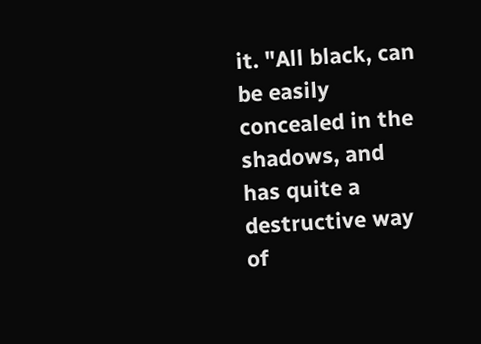it. "All black, can be easily concealed in the shadows, and has quite a destructive way of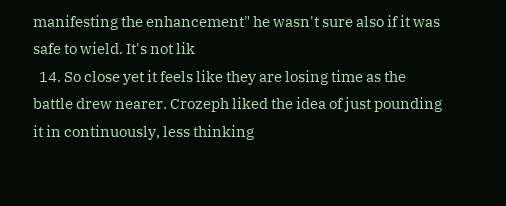manifesting the enhancement" he wasn't sure also if it was safe to wield. It's not lik
  14. So close yet it feels like they are losing time as the battle drew nearer. Crozeph liked the idea of just pounding it in continuously, less thinking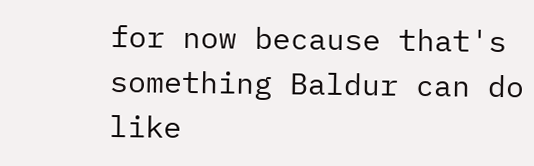for now because that's something Baldur can do like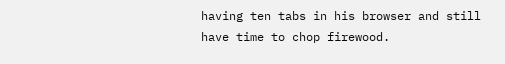having ten tabs in his browser and still have time to chop firewood.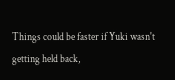Things could be faster if Yuki wasn't getting held back,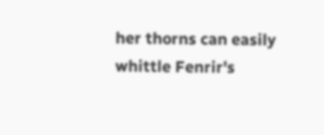her thorns can easily whittle Fenrir's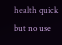health quick but no use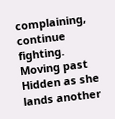complaining, continue fighting. Moving past Hidden as she lands another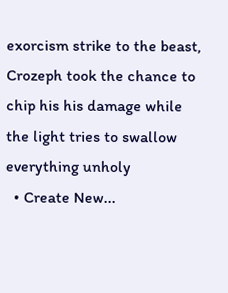exorcism strike to the beast, Crozeph took the chance to chip his his damage while the light tries to swallow everything unholy
  • Create New...